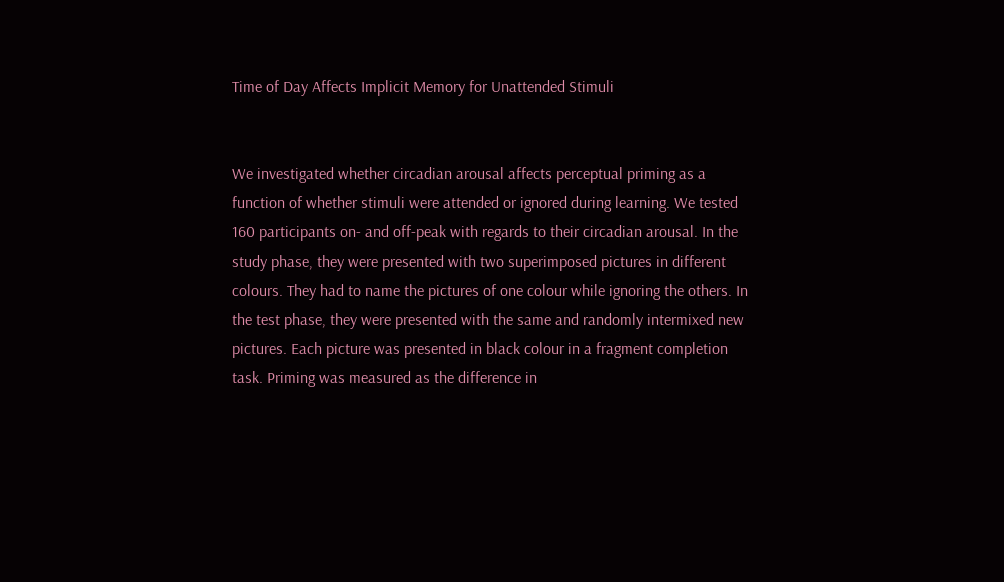Time of Day Affects Implicit Memory for Unattended Stimuli


We investigated whether circadian arousal affects perceptual priming as a function of whether stimuli were attended or ignored during learning. We tested 160 participants on- and off-peak with regards to their circadian arousal. In the study phase, they were presented with two superimposed pictures in different colours. They had to name the pictures of one colour while ignoring the others. In the test phase, they were presented with the same and randomly intermixed new pictures. Each picture was presented in black colour in a fragment completion task. Priming was measured as the difference in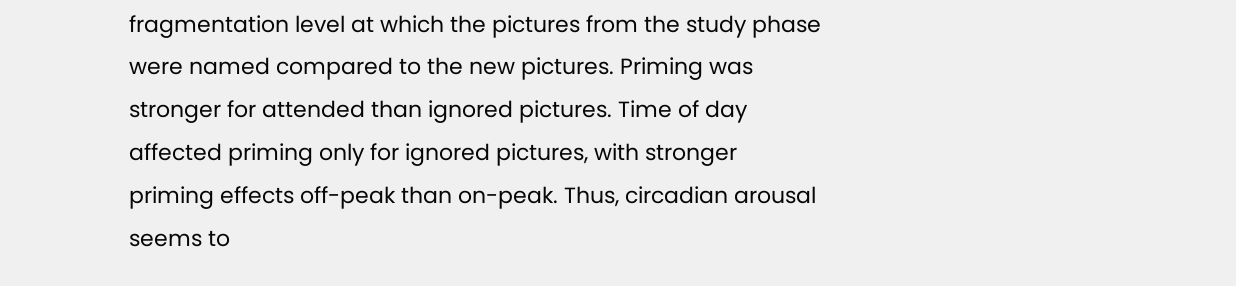fragmentation level at which the pictures from the study phase were named compared to the new pictures. Priming was stronger for attended than ignored pictures. Time of day affected priming only for ignored pictures, with stronger priming effects off-peak than on-peak. Thus, circadian arousal seems to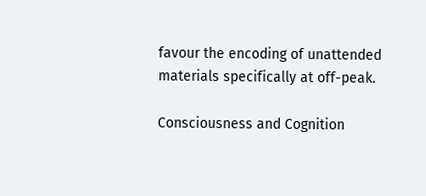favour the encoding of unattended materials specifically at off-peak.

Consciousness and Cognition